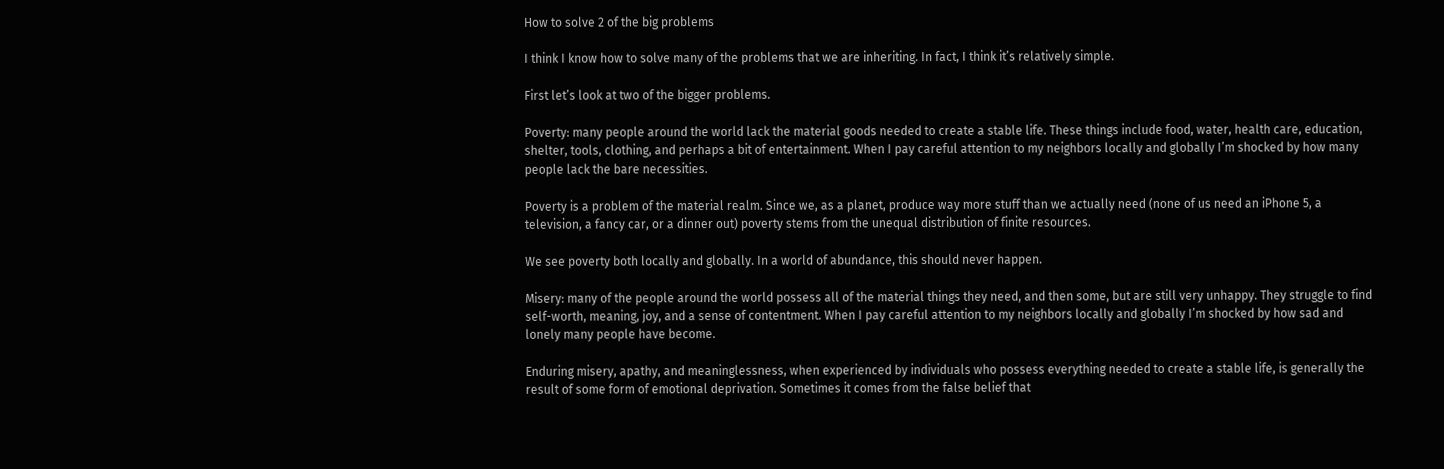How to solve 2 of the big problems

I think I know how to solve many of the problems that we are inheriting. In fact, I think it’s relatively simple.

First let’s look at two of the bigger problems.

Poverty: many people around the world lack the material goods needed to create a stable life. These things include food, water, health care, education, shelter, tools, clothing, and perhaps a bit of entertainment. When I pay careful attention to my neighbors locally and globally I’m shocked by how many people lack the bare necessities.

Poverty is a problem of the material realm. Since we, as a planet, produce way more stuff than we actually need (none of us need an iPhone 5, a television, a fancy car, or a dinner out) poverty stems from the unequal distribution of finite resources.

We see poverty both locally and globally. In a world of abundance, this should never happen.

Misery: many of the people around the world possess all of the material things they need, and then some, but are still very unhappy. They struggle to find self-worth, meaning, joy, and a sense of contentment. When I pay careful attention to my neighbors locally and globally I’m shocked by how sad and lonely many people have become.

Enduring misery, apathy, and meaninglessness, when experienced by individuals who possess everything needed to create a stable life, is generally the result of some form of emotional deprivation. Sometimes it comes from the false belief that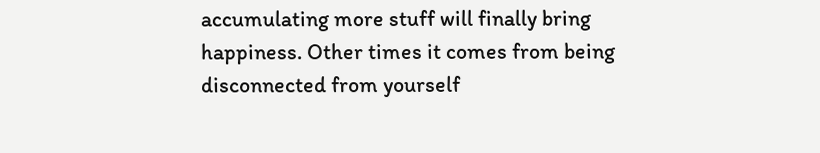accumulating more stuff will finally bring happiness. Other times it comes from being disconnected from yourself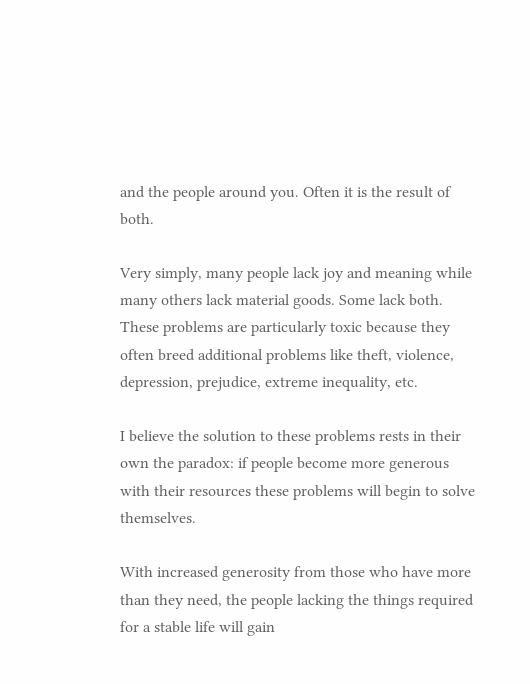and the people around you. Often it is the result of both.

Very simply, many people lack joy and meaning while many others lack material goods. Some lack both. These problems are particularly toxic because they often breed additional problems like theft, violence, depression, prejudice, extreme inequality, etc.

I believe the solution to these problems rests in their own the paradox: if people become more generous with their resources these problems will begin to solve themselves.

With increased generosity from those who have more than they need, the people lacking the things required for a stable life will gain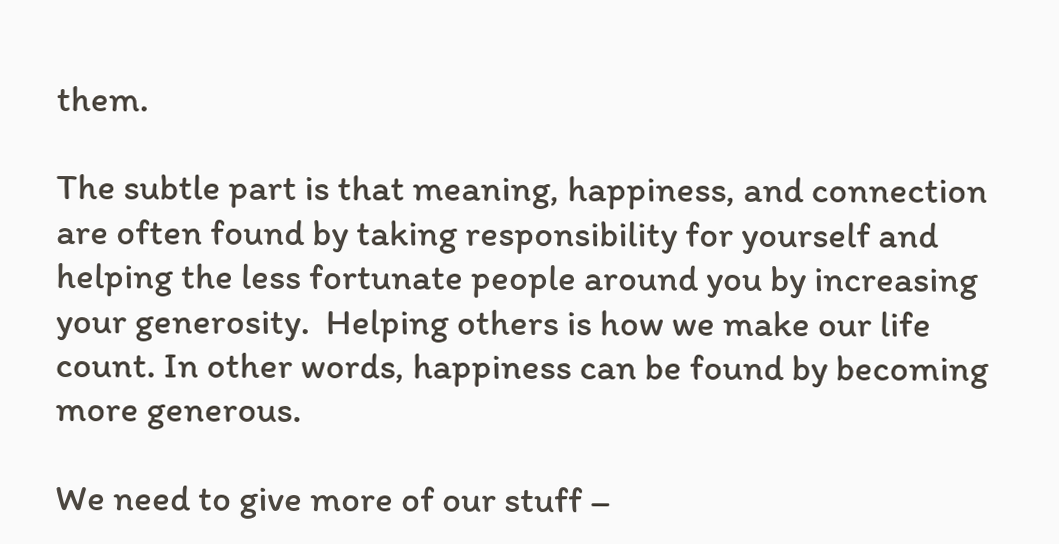them.

The subtle part is that meaning, happiness, and connection are often found by taking responsibility for yourself and helping the less fortunate people around you by increasing your generosity.  Helping others is how we make our life count. In other words, happiness can be found by becoming more generous.

We need to give more of our stuff –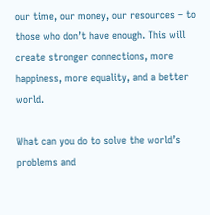our time, our money, our resources – to those who don’t have enough. This will create stronger connections, more happiness, more equality, and a better world.

What can you do to solve the world’s problems and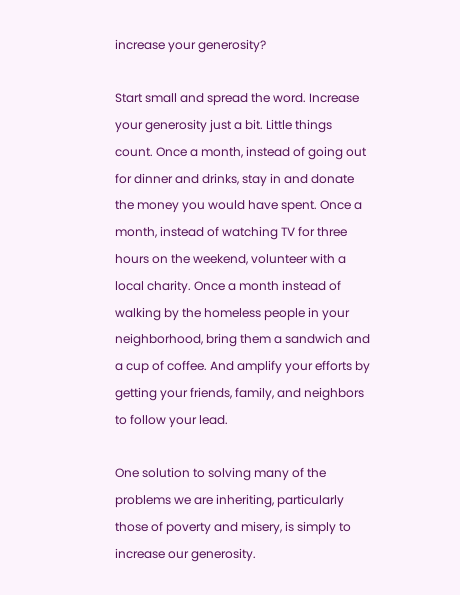increase your generosity?

Start small and spread the word. Increase your generosity just a bit. Little things count. Once a month, instead of going out for dinner and drinks, stay in and donate the money you would have spent. Once a month, instead of watching TV for three hours on the weekend, volunteer with a local charity. Once a month instead of walking by the homeless people in your neighborhood, bring them a sandwich and a cup of coffee. And amplify your efforts by getting your friends, family, and neighbors to follow your lead.

One solution to solving many of the problems we are inheriting, particularly those of poverty and misery, is simply to increase our generosity.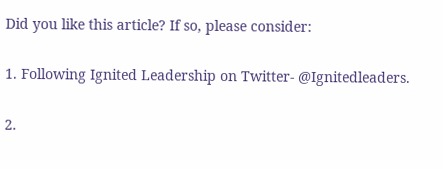Did you like this article? If so, please consider:

1. Following Ignited Leadership on Twitter- @Ignitedleaders.

2.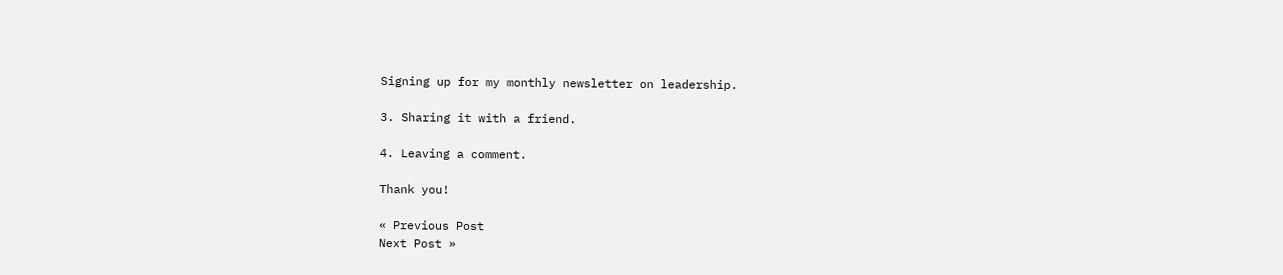Signing up for my monthly newsletter on leadership.

3. Sharing it with a friend.

4. Leaving a comment.

Thank you!

« Previous Post
Next Post »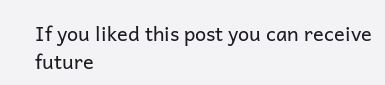If you liked this post you can receive future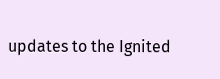updates to the Ignited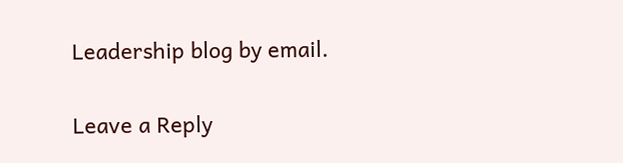Leadership blog by email.

Leave a Reply